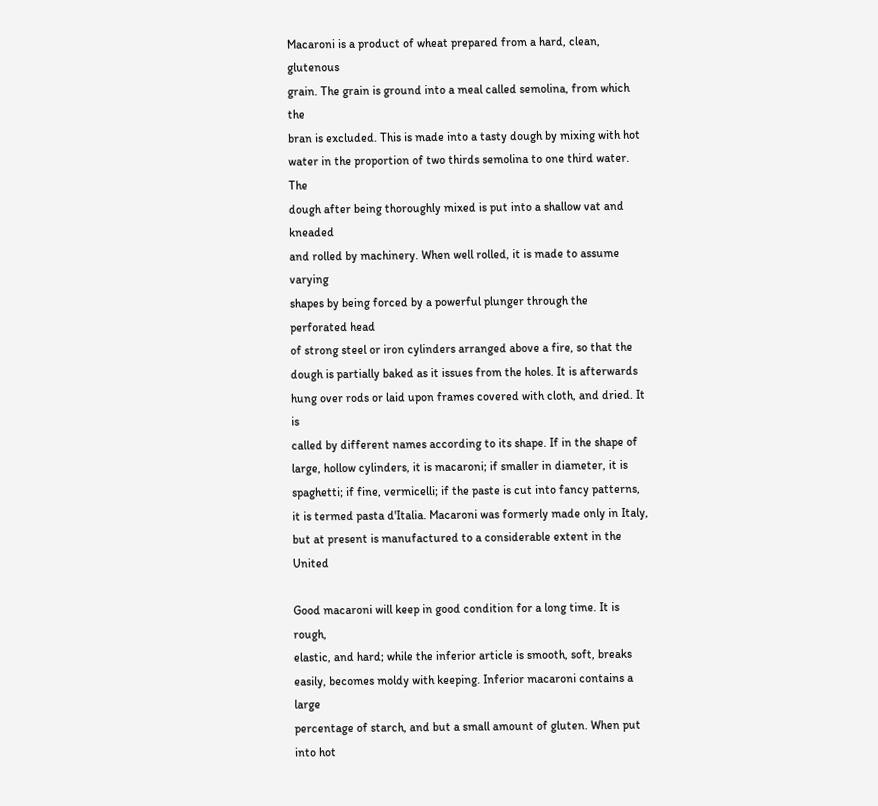Macaroni is a product of wheat prepared from a hard, clean, glutenous
grain. The grain is ground into a meal called semolina, from which the
bran is excluded. This is made into a tasty dough by mixing with hot
water in the proportion of two thirds semolina to one third water. The
dough after being thoroughly mixed is put into a shallow vat and kneaded
and rolled by machinery. When well rolled, it is made to assume varying
shapes by being forced by a powerful plunger through the perforated head
of strong steel or iron cylinders arranged above a fire, so that the
dough is partially baked as it issues from the holes. It is afterwards
hung over rods or laid upon frames covered with cloth, and dried. It is
called by different names according to its shape. If in the shape of
large, hollow cylinders, it is macaroni; if smaller in diameter, it is
spaghetti; if fine, vermicelli; if the paste is cut into fancy patterns,
it is termed pasta d'Italia. Macaroni was formerly made only in Italy,
but at present is manufactured to a considerable extent in the United

Good macaroni will keep in good condition for a long time. It is rough,
elastic, and hard; while the inferior article is smooth, soft, breaks
easily, becomes moldy with keeping. Inferior macaroni contains a large
percentage of starch, and but a small amount of gluten. When put into hot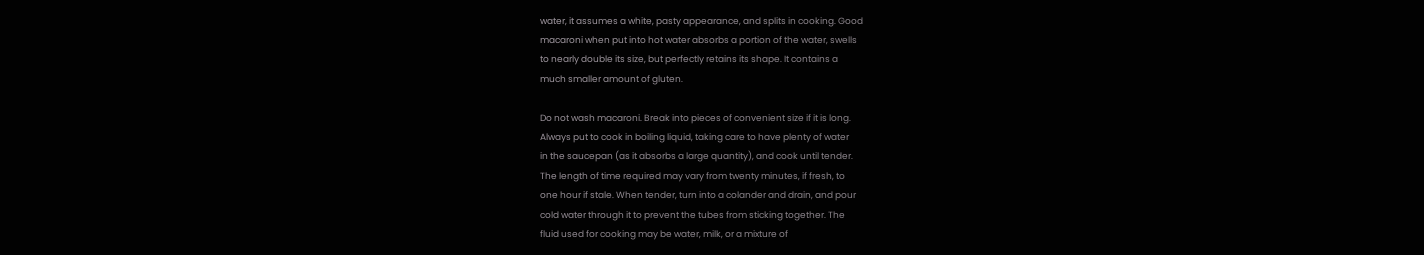water, it assumes a white, pasty appearance, and splits in cooking. Good
macaroni when put into hot water absorbs a portion of the water, swells
to nearly double its size, but perfectly retains its shape. It contains a
much smaller amount of gluten.

Do not wash macaroni. Break into pieces of convenient size if it is long.
Always put to cook in boiling liquid, taking care to have plenty of water
in the saucepan (as it absorbs a large quantity), and cook until tender.
The length of time required may vary from twenty minutes, if fresh, to
one hour if stale. When tender, turn into a colander and drain, and pour
cold water through it to prevent the tubes from sticking together. The
fluid used for cooking may be water, milk, or a mixture of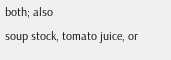both; also
soup stock, tomato juice, or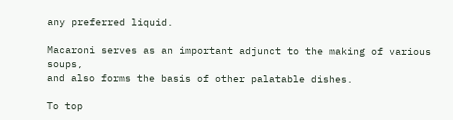any preferred liquid.

Macaroni serves as an important adjunct to the making of various soups,
and also forms the basis of other palatable dishes.

To top